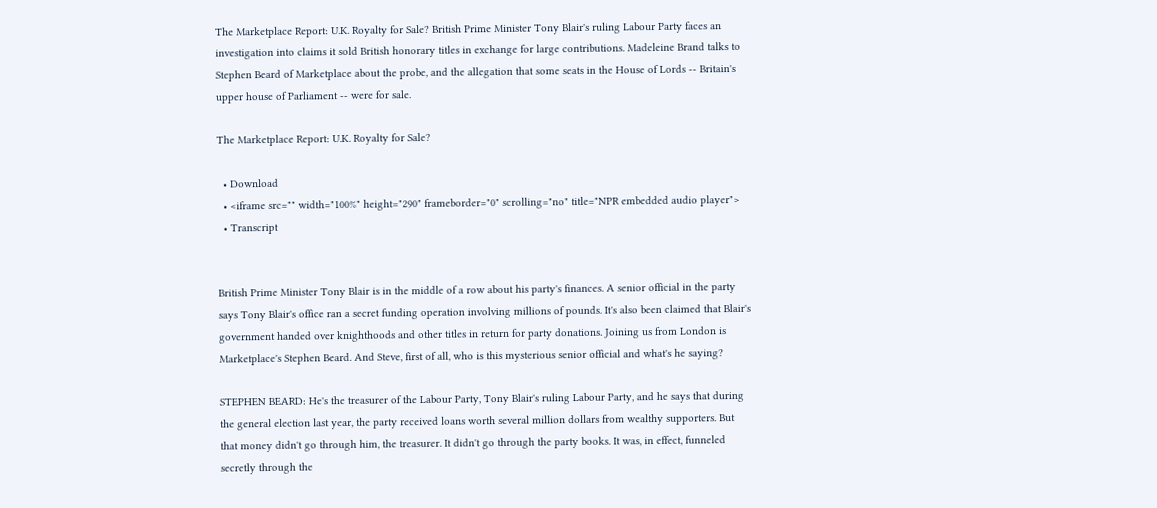The Marketplace Report: U.K. Royalty for Sale? British Prime Minister Tony Blair's ruling Labour Party faces an investigation into claims it sold British honorary titles in exchange for large contributions. Madeleine Brand talks to Stephen Beard of Marketplace about the probe, and the allegation that some seats in the House of Lords -- Britain's upper house of Parliament -- were for sale.

The Marketplace Report: U.K. Royalty for Sale?

  • Download
  • <iframe src="" width="100%" height="290" frameborder="0" scrolling="no" title="NPR embedded audio player">
  • Transcript


British Prime Minister Tony Blair is in the middle of a row about his party's finances. A senior official in the party says Tony Blair's office ran a secret funding operation involving millions of pounds. It's also been claimed that Blair's government handed over knighthoods and other titles in return for party donations. Joining us from London is Marketplace's Stephen Beard. And Steve, first of all, who is this mysterious senior official and what's he saying?

STEPHEN BEARD: He's the treasurer of the Labour Party, Tony Blair's ruling Labour Party, and he says that during the general election last year, the party received loans worth several million dollars from wealthy supporters. But that money didn't go through him, the treasurer. It didn't go through the party books. It was, in effect, funneled secretly through the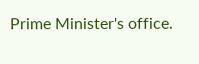Prime Minister's office.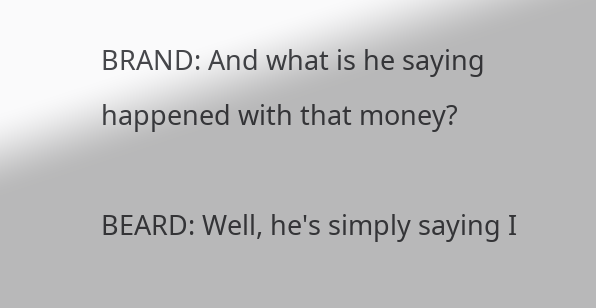BRAND: And what is he saying happened with that money?

BEARD: Well, he's simply saying I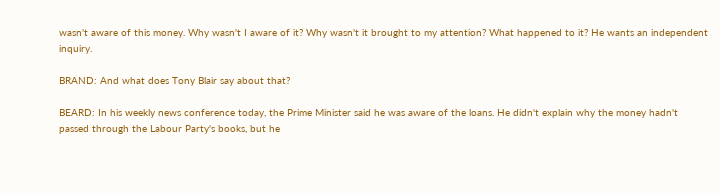wasn't aware of this money. Why wasn't I aware of it? Why wasn't it brought to my attention? What happened to it? He wants an independent inquiry.

BRAND: And what does Tony Blair say about that?

BEARD: In his weekly news conference today, the Prime Minister said he was aware of the loans. He didn't explain why the money hadn't passed through the Labour Party's books, but he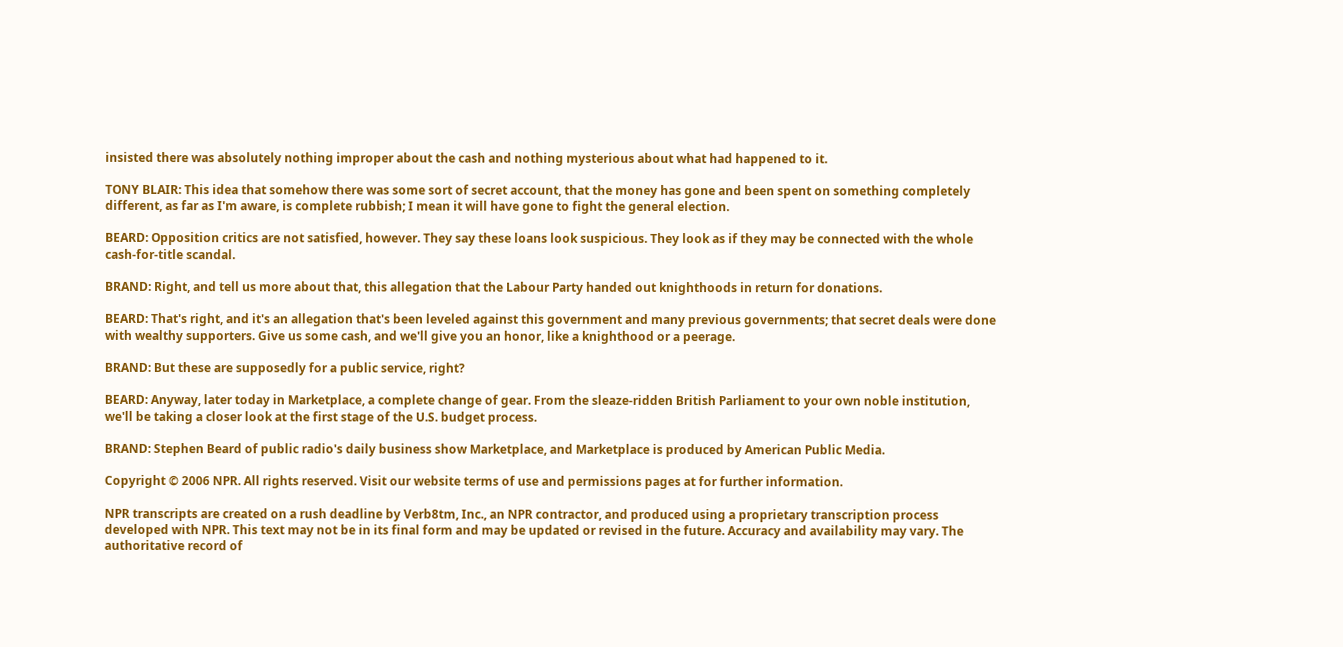insisted there was absolutely nothing improper about the cash and nothing mysterious about what had happened to it.

TONY BLAIR: This idea that somehow there was some sort of secret account, that the money has gone and been spent on something completely different, as far as I'm aware, is complete rubbish; I mean it will have gone to fight the general election.

BEARD: Opposition critics are not satisfied, however. They say these loans look suspicious. They look as if they may be connected with the whole cash-for-title scandal.

BRAND: Right, and tell us more about that, this allegation that the Labour Party handed out knighthoods in return for donations.

BEARD: That's right, and it's an allegation that's been leveled against this government and many previous governments; that secret deals were done with wealthy supporters. Give us some cash, and we'll give you an honor, like a knighthood or a peerage.

BRAND: But these are supposedly for a public service, right?

BEARD: Anyway, later today in Marketplace, a complete change of gear. From the sleaze-ridden British Parliament to your own noble institution, we'll be taking a closer look at the first stage of the U.S. budget process.

BRAND: Stephen Beard of public radio's daily business show Marketplace, and Marketplace is produced by American Public Media.

Copyright © 2006 NPR. All rights reserved. Visit our website terms of use and permissions pages at for further information.

NPR transcripts are created on a rush deadline by Verb8tm, Inc., an NPR contractor, and produced using a proprietary transcription process developed with NPR. This text may not be in its final form and may be updated or revised in the future. Accuracy and availability may vary. The authoritative record of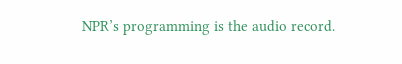NPR’s programming is the audio record.